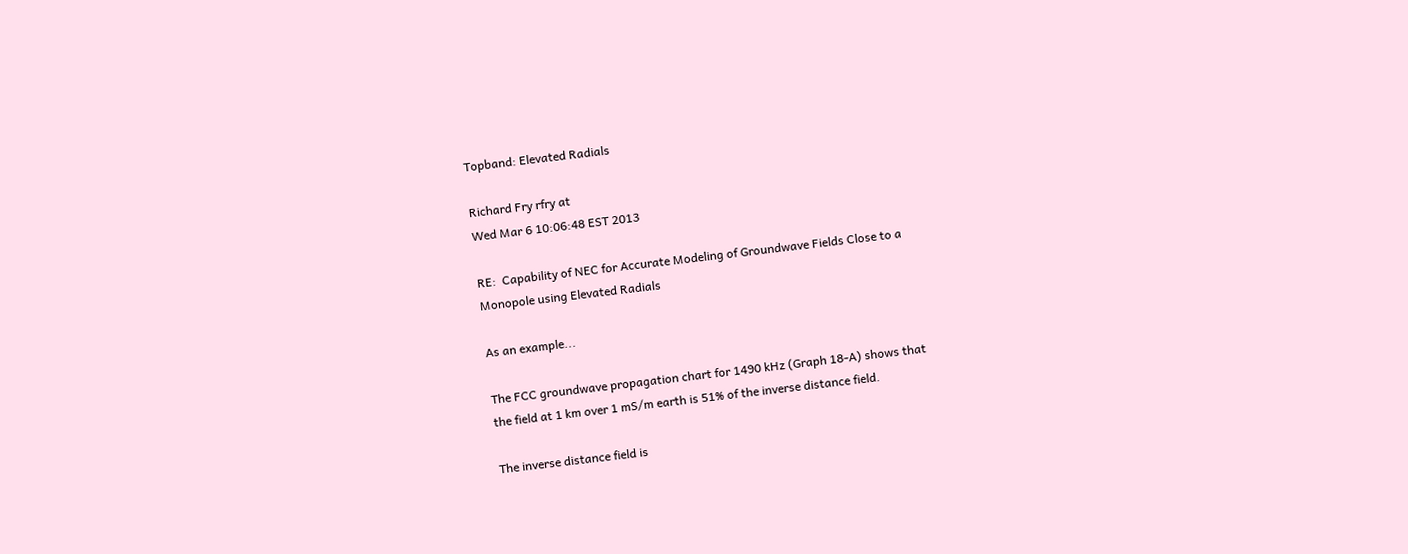Topband: Elevated Radials

Richard Fry rfry at
Wed Mar 6 10:06:48 EST 2013

RE:  Capability of NEC for Accurate Modeling of Groundwave Fields Close to a
Monopole using Elevated Radials

As an example...

The FCC groundwave propagation chart for 1490 kHz (Graph 18-A) shows that
the field at 1 km over 1 mS/m earth is 51% of the inverse distance field.

The inverse distance field is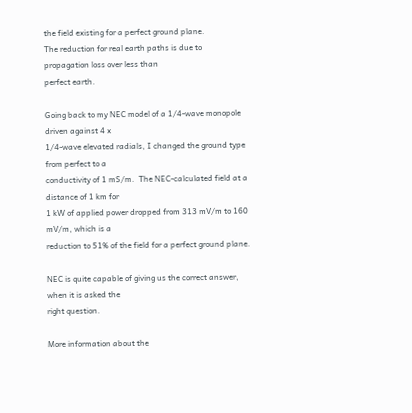the field existing for a perfect ground plane.
The reduction for real earth paths is due to propagation loss over less than
perfect earth.

Going back to my NEC model of a 1/4-wave monopole driven against 4 x
1/4-wave elevated radials, I changed the ground type from perfect to a
conductivity of 1 mS/m.  The NEC-calculated field at a distance of 1 km for
1 kW of applied power dropped from 313 mV/m to 160 mV/m, which is a
reduction to 51% of the field for a perfect ground plane.

NEC is quite capable of giving us the correct answer, when it is asked the
right question.

More information about the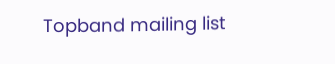Topband mailing list